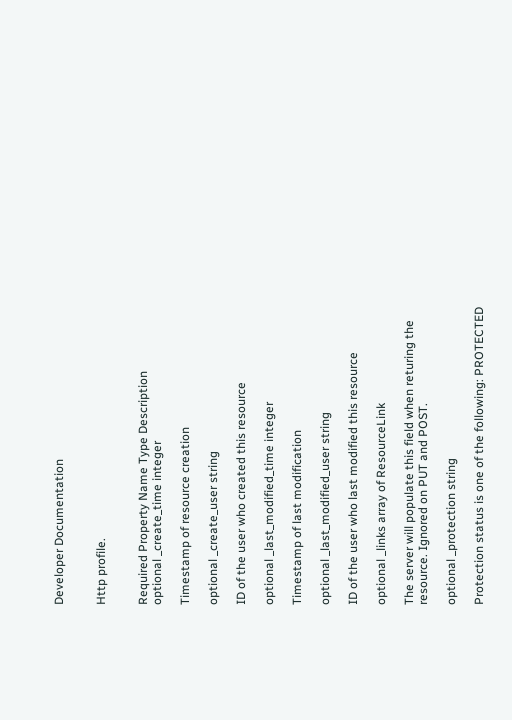Developer Documentation


Http profile.


Required Property Name Type Description
optional _create_time integer

Timestamp of resource creation

optional _create_user string

ID of the user who created this resource

optional _last_modified_time integer

Timestamp of last modification

optional _last_modified_user string

ID of the user who last modified this resource

optional _links array of ResourceLink

The server will populate this field when returing the resource. Ignored on PUT and POST.

optional _protection string

Protection status is one of the following: PROTECTED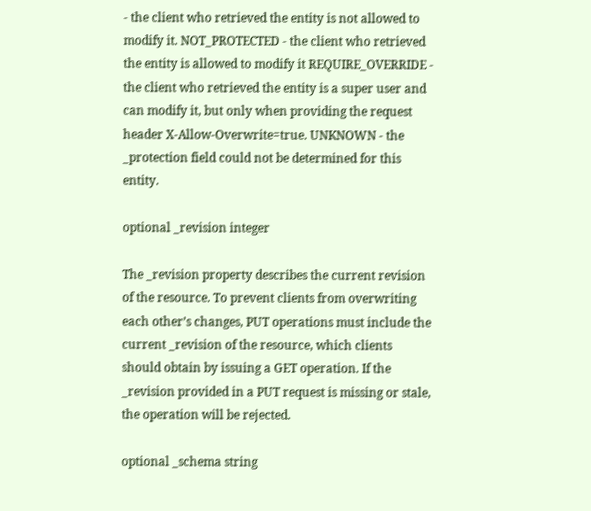- the client who retrieved the entity is not allowed to modify it. NOT_PROTECTED - the client who retrieved the entity is allowed to modify it REQUIRE_OVERRIDE - the client who retrieved the entity is a super user and can modify it, but only when providing the request header X-Allow-Overwrite=true. UNKNOWN - the _protection field could not be determined for this entity.

optional _revision integer

The _revision property describes the current revision of the resource. To prevent clients from overwriting each other’s changes, PUT operations must include the current _revision of the resource, which clients should obtain by issuing a GET operation. If the _revision provided in a PUT request is missing or stale, the operation will be rejected.

optional _schema string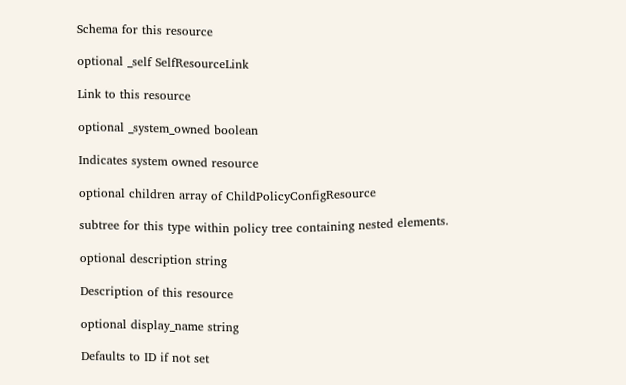Schema for this resource

optional _self SelfResourceLink

Link to this resource

optional _system_owned boolean

Indicates system owned resource

optional children array of ChildPolicyConfigResource

subtree for this type within policy tree containing nested elements.

optional description string

Description of this resource

optional display_name string

Defaults to ID if not set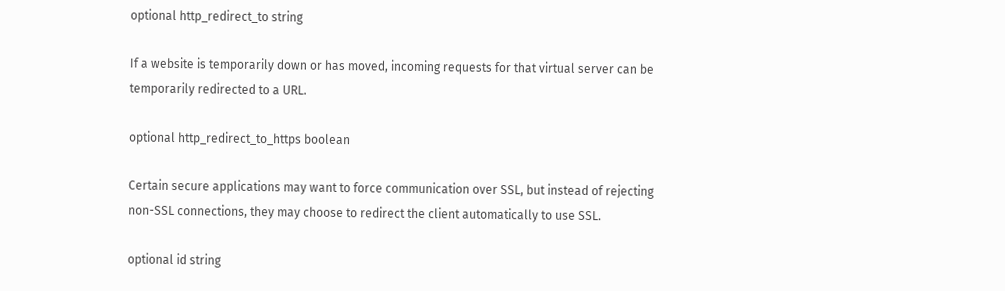optional http_redirect_to string

If a website is temporarily down or has moved, incoming requests for that virtual server can be temporarily redirected to a URL.

optional http_redirect_to_https boolean

Certain secure applications may want to force communication over SSL, but instead of rejecting non-SSL connections, they may choose to redirect the client automatically to use SSL.

optional id string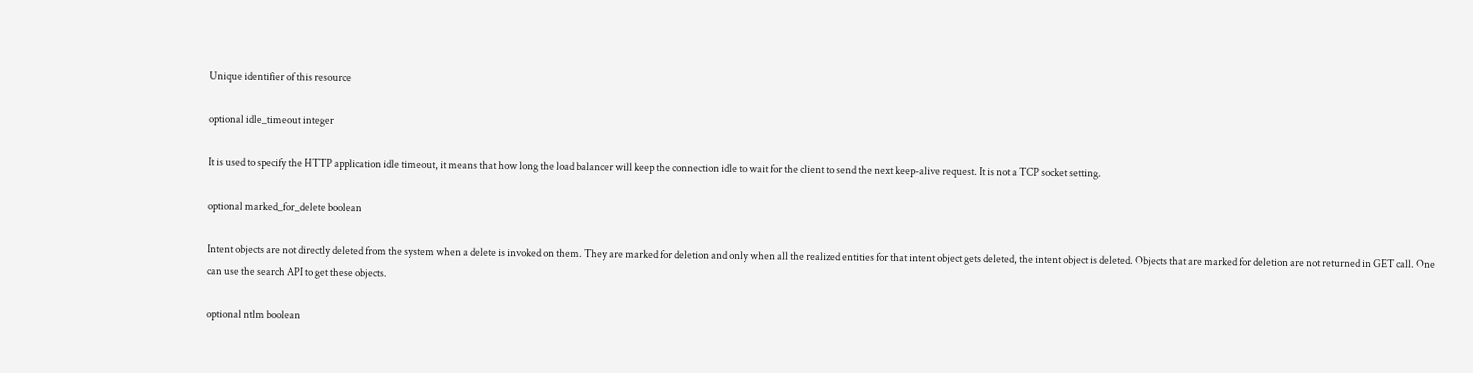Unique identifier of this resource

optional idle_timeout integer

It is used to specify the HTTP application idle timeout, it means that how long the load balancer will keep the connection idle to wait for the client to send the next keep-alive request. It is not a TCP socket setting.

optional marked_for_delete boolean

Intent objects are not directly deleted from the system when a delete is invoked on them. They are marked for deletion and only when all the realized entities for that intent object gets deleted, the intent object is deleted. Objects that are marked for deletion are not returned in GET call. One can use the search API to get these objects.

optional ntlm boolean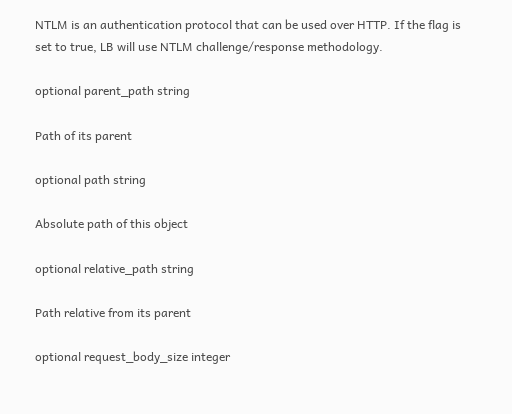NTLM is an authentication protocol that can be used over HTTP. If the flag is set to true, LB will use NTLM challenge/response methodology.

optional parent_path string

Path of its parent

optional path string

Absolute path of this object

optional relative_path string

Path relative from its parent

optional request_body_size integer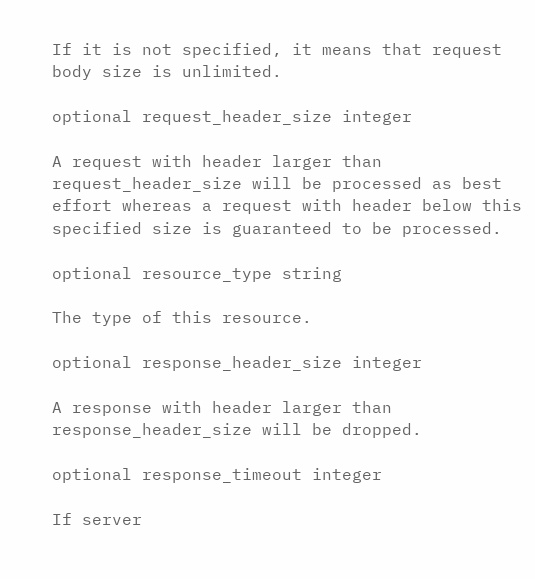If it is not specified, it means that request body size is unlimited.

optional request_header_size integer

A request with header larger than request_header_size will be processed as best effort whereas a request with header below this specified size is guaranteed to be processed.

optional resource_type string

The type of this resource.

optional response_header_size integer

A response with header larger than response_header_size will be dropped.

optional response_timeout integer

If server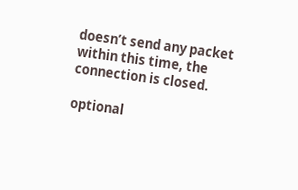doesn’t send any packet within this time, the connection is closed.

optional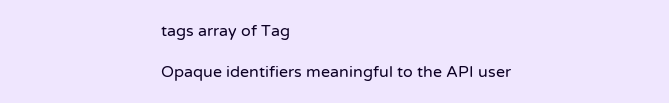tags array of Tag

Opaque identifiers meaningful to the API user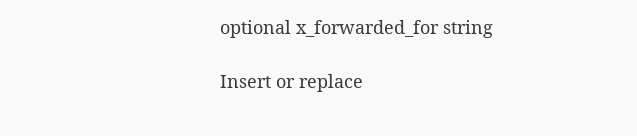optional x_forwarded_for string

Insert or replace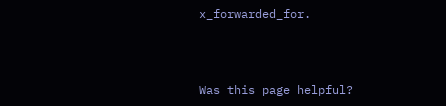x_forwarded_for.



Was this page helpful?